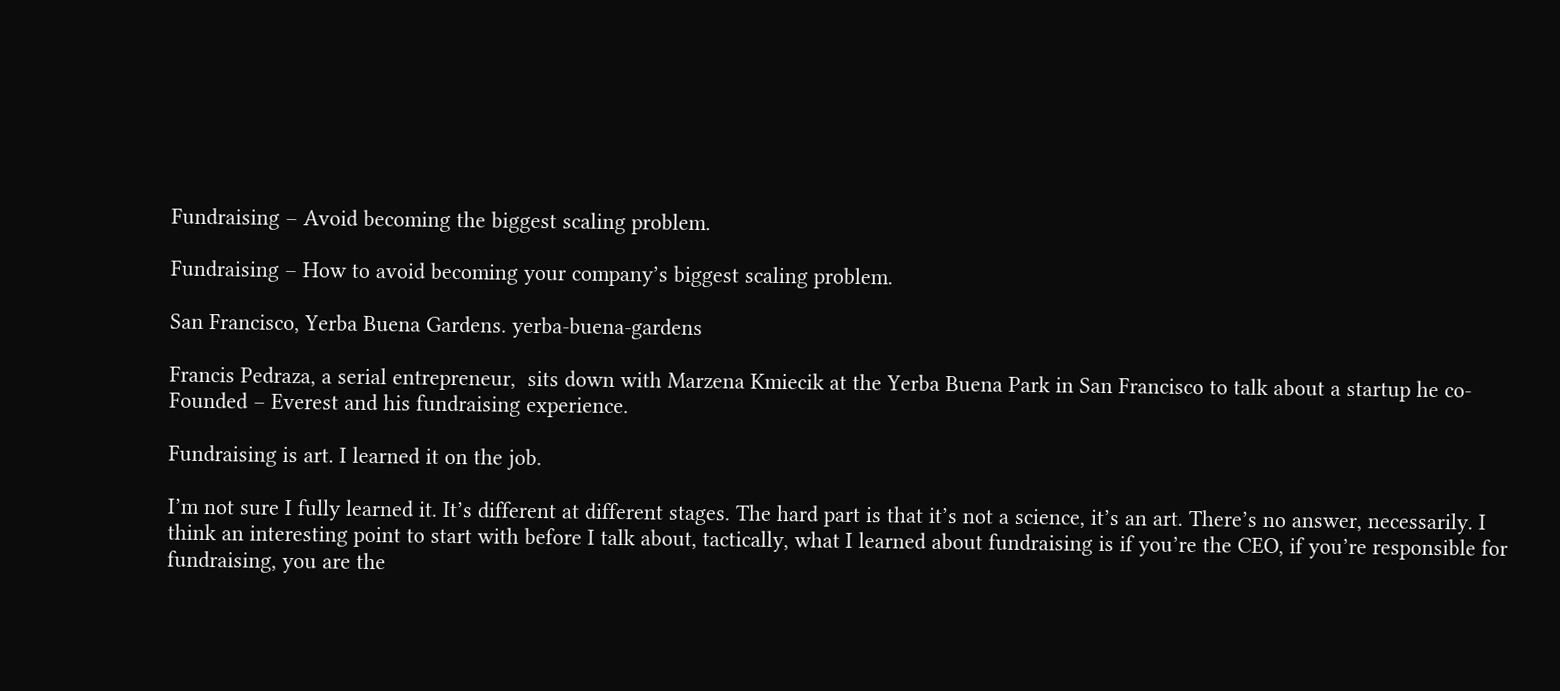Fundraising – Avoid becoming the biggest scaling problem.

Fundraising – How to avoid becoming your company’s biggest scaling problem.

San Francisco, Yerba Buena Gardens. yerba-buena-gardens

Francis Pedraza, a serial entrepreneur,  sits down with Marzena Kmiecik at the Yerba Buena Park in San Francisco to talk about a startup he co-Founded – Everest and his fundraising experience.

Fundraising is art. I learned it on the job.

I’m not sure I fully learned it. It’s different at different stages. The hard part is that it’s not a science, it’s an art. There’s no answer, necessarily. I think an interesting point to start with before I talk about, tactically, what I learned about fundraising is if you’re the CEO, if you’re responsible for fundraising, you are the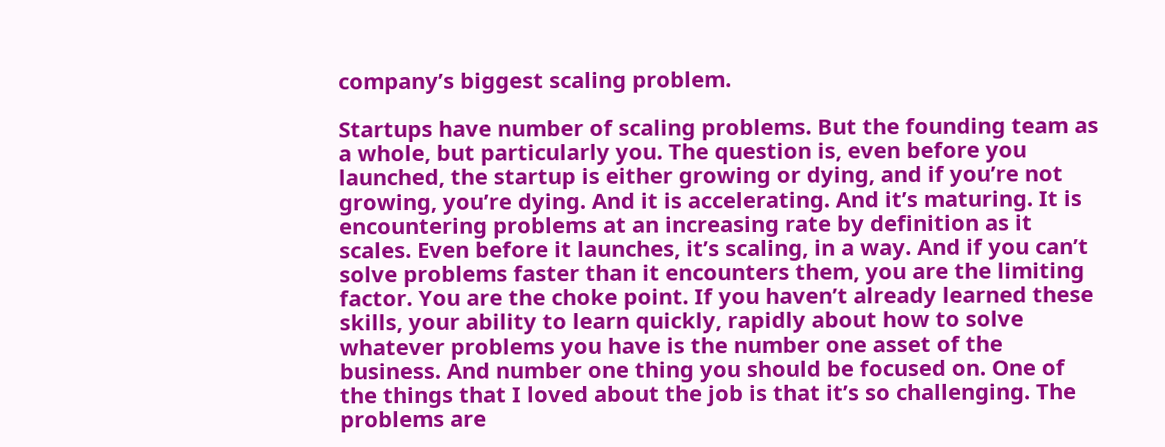company’s biggest scaling problem.

Startups have number of scaling problems. But the founding team as a whole, but particularly you. The question is, even before you launched, the startup is either growing or dying, and if you’re not growing, you’re dying. And it is accelerating. And it’s maturing. It is encountering problems at an increasing rate by definition as it scales. Even before it launches, it’s scaling, in a way. And if you can’t solve problems faster than it encounters them, you are the limiting factor. You are the choke point. If you haven’t already learned these skills, your ability to learn quickly, rapidly about how to solve whatever problems you have is the number one asset of the business. And number one thing you should be focused on. One of the things that I loved about the job is that it’s so challenging. The problems are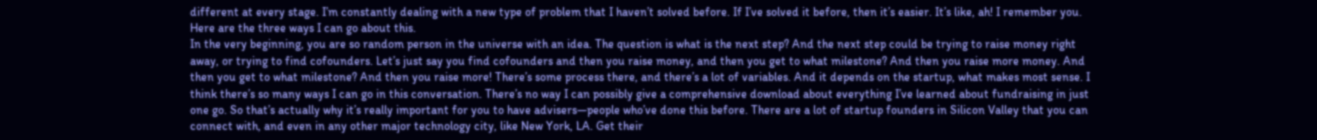different at every stage. I’m constantly dealing with a new type of problem that I haven’t solved before. If I’ve solved it before, then it’s easier. It’s like, ah! I remember you. Here are the three ways I can go about this.
In the very beginning, you are so random person in the universe with an idea. The question is what is the next step? And the next step could be trying to raise money right away, or trying to find cofounders. Let’s just say you find cofounders and then you raise money, and then you get to what milestone? And then you raise more money. And then you get to what milestone? And then you raise more! There’s some process there, and there’s a lot of variables. And it depends on the startup, what makes most sense. I think there’s so many ways I can go in this conversation. There’s no way I can possibly give a comprehensive download about everything I’ve learned about fundraising in just one go. So that’s actually why it’s really important for you to have advisers—people who’ve done this before. There are a lot of startup founders in Silicon Valley that you can connect with, and even in any other major technology city, like New York, LA. Get their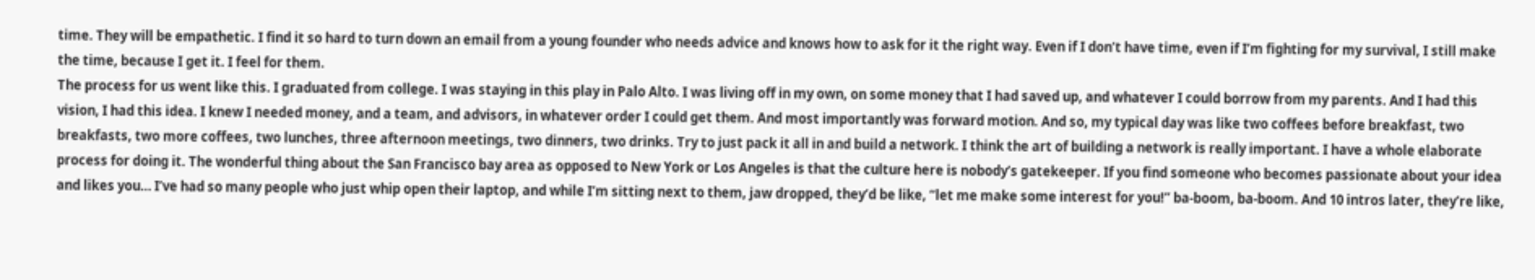time. They will be empathetic. I find it so hard to turn down an email from a young founder who needs advice and knows how to ask for it the right way. Even if I don’t have time, even if I’m fighting for my survival, I still make the time, because I get it. I feel for them.
The process for us went like this. I graduated from college. I was staying in this play in Palo Alto. I was living off in my own, on some money that I had saved up, and whatever I could borrow from my parents. And I had this vision, I had this idea. I knew I needed money, and a team, and advisors, in whatever order I could get them. And most importantly was forward motion. And so, my typical day was like two coffees before breakfast, two breakfasts, two more coffees, two lunches, three afternoon meetings, two dinners, two drinks. Try to just pack it all in and build a network. I think the art of building a network is really important. I have a whole elaborate process for doing it. The wonderful thing about the San Francisco bay area as opposed to New York or Los Angeles is that the culture here is nobody’s gatekeeper. If you find someone who becomes passionate about your idea and likes you… I’ve had so many people who just whip open their laptop, and while I’m sitting next to them, jaw dropped, they’d be like, “let me make some interest for you!” ba-boom, ba-boom. And 10 intros later, they’re like,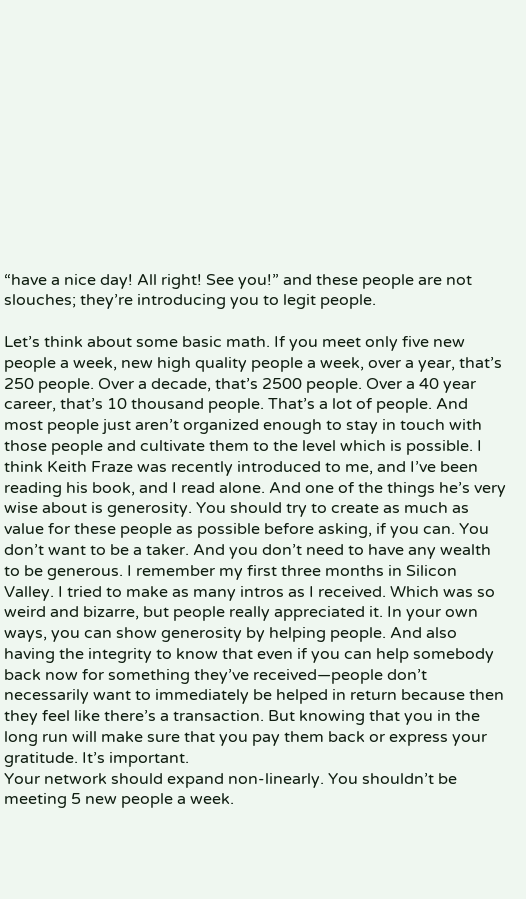“have a nice day! All right! See you!” and these people are not slouches; they’re introducing you to legit people.

Let’s think about some basic math. If you meet only five new people a week, new high quality people a week, over a year, that’s 250 people. Over a decade, that’s 2500 people. Over a 40 year career, that’s 10 thousand people. That’s a lot of people. And most people just aren’t organized enough to stay in touch with those people and cultivate them to the level which is possible. I think Keith Fraze was recently introduced to me, and I’ve been reading his book, and I read alone. And one of the things he’s very wise about is generosity. You should try to create as much as value for these people as possible before asking, if you can. You don’t want to be a taker. And you don’t need to have any wealth to be generous. I remember my first three months in Silicon Valley. I tried to make as many intros as I received. Which was so weird and bizarre, but people really appreciated it. In your own ways, you can show generosity by helping people. And also having the integrity to know that even if you can help somebody back now for something they’ve received—people don’t necessarily want to immediately be helped in return because then they feel like there’s a transaction. But knowing that you in the long run will make sure that you pay them back or express your gratitude. It’s important.
Your network should expand non-linearly. You shouldn’t be meeting 5 new people a week.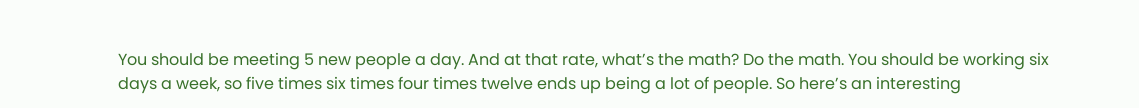You should be meeting 5 new people a day. And at that rate, what’s the math? Do the math. You should be working six days a week, so five times six times four times twelve ends up being a lot of people. So here’s an interesting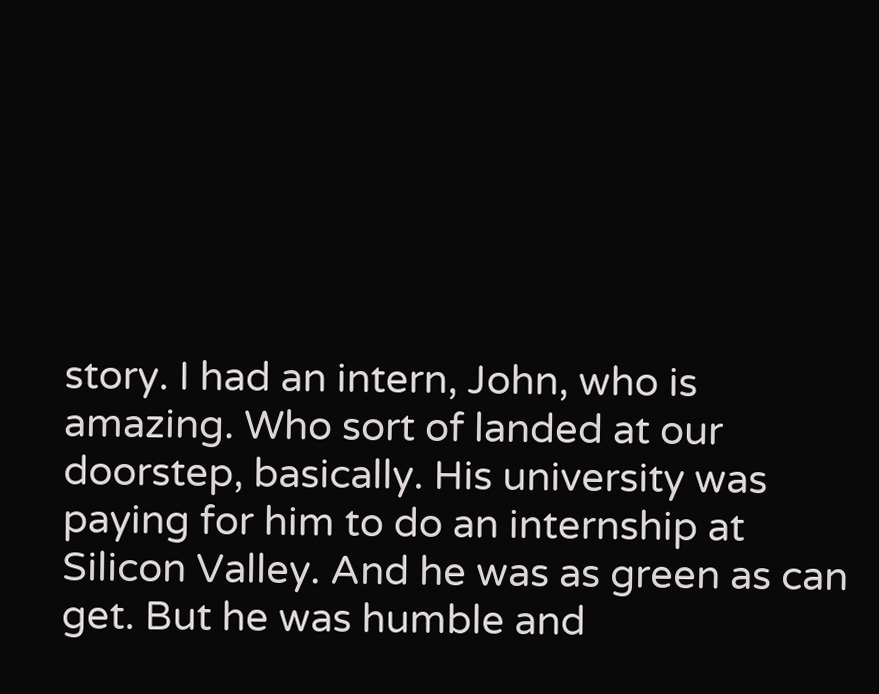story. I had an intern, John, who is amazing. Who sort of landed at our doorstep, basically. His university was paying for him to do an internship at Silicon Valley. And he was as green as can get. But he was humble and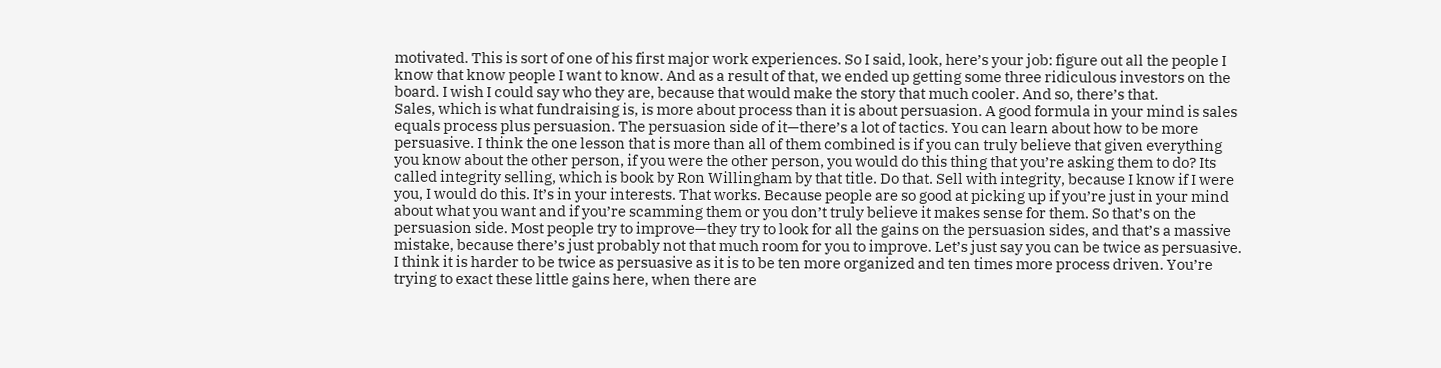motivated. This is sort of one of his first major work experiences. So I said, look, here’s your job: figure out all the people I know that know people I want to know. And as a result of that, we ended up getting some three ridiculous investors on the board. I wish I could say who they are, because that would make the story that much cooler. And so, there’s that.
Sales, which is what fundraising is, is more about process than it is about persuasion. A good formula in your mind is sales equals process plus persuasion. The persuasion side of it—there’s a lot of tactics. You can learn about how to be more persuasive. I think the one lesson that is more than all of them combined is if you can truly believe that given everything you know about the other person, if you were the other person, you would do this thing that you’re asking them to do? Its called integrity selling, which is book by Ron Willingham by that title. Do that. Sell with integrity, because I know if I were you, I would do this. It’s in your interests. That works. Because people are so good at picking up if you’re just in your mind about what you want and if you’re scamming them or you don’t truly believe it makes sense for them. So that’s on the persuasion side. Most people try to improve—they try to look for all the gains on the persuasion sides, and that’s a massive mistake, because there’s just probably not that much room for you to improve. Let’s just say you can be twice as persuasive. I think it is harder to be twice as persuasive as it is to be ten more organized and ten times more process driven. You’re trying to exact these little gains here, when there are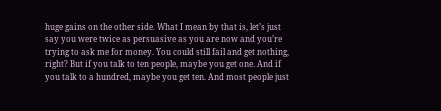huge gains on the other side. What I mean by that is, let’s just say you were twice as persuasive as you are now and you’re trying to ask me for money. You could still fail and get nothing, right? But if you talk to ten people, maybe you get one. And if you talk to a hundred, maybe you get ten. And most people just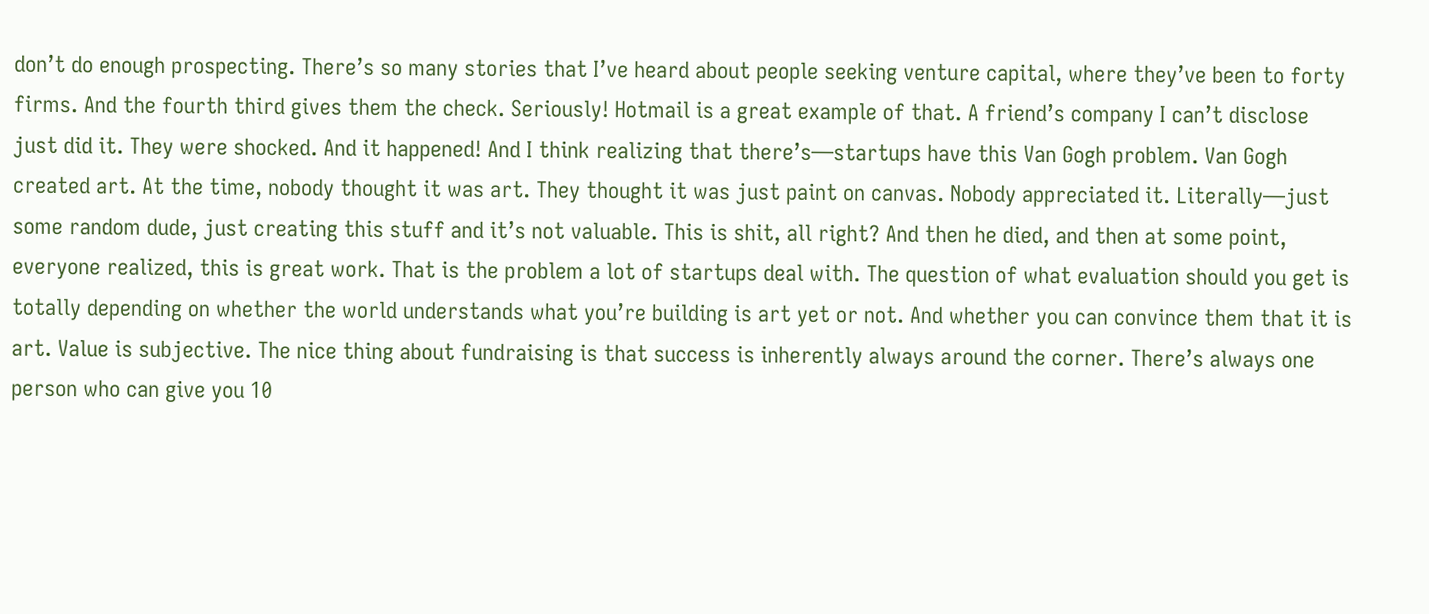don’t do enough prospecting. There’s so many stories that I’ve heard about people seeking venture capital, where they’ve been to forty firms. And the fourth third gives them the check. Seriously! Hotmail is a great example of that. A friend’s company I can’t disclose just did it. They were shocked. And it happened! And I think realizing that there’s—startups have this Van Gogh problem. Van Gogh created art. At the time, nobody thought it was art. They thought it was just paint on canvas. Nobody appreciated it. Literally—just some random dude, just creating this stuff and it’s not valuable. This is shit, all right? And then he died, and then at some point, everyone realized, this is great work. That is the problem a lot of startups deal with. The question of what evaluation should you get is totally depending on whether the world understands what you’re building is art yet or not. And whether you can convince them that it is art. Value is subjective. The nice thing about fundraising is that success is inherently always around the corner. There’s always one person who can give you 10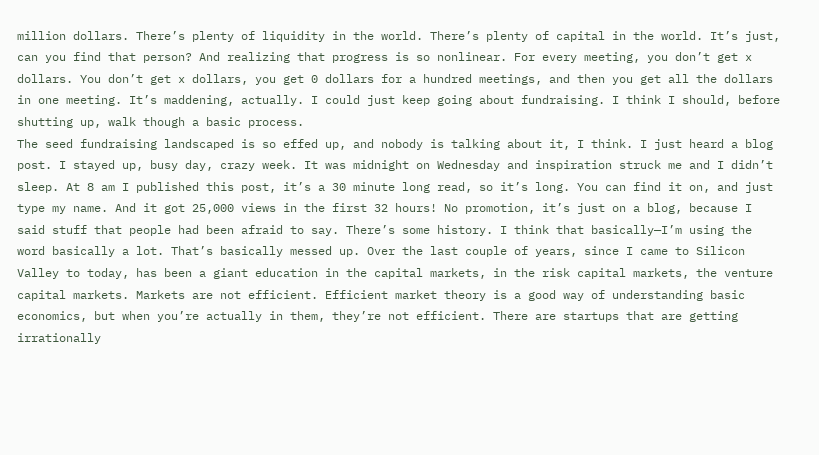million dollars. There’s plenty of liquidity in the world. There’s plenty of capital in the world. It’s just, can you find that person? And realizing that progress is so nonlinear. For every meeting, you don’t get x dollars. You don’t get x dollars, you get 0 dollars for a hundred meetings, and then you get all the dollars in one meeting. It’s maddening, actually. I could just keep going about fundraising. I think I should, before shutting up, walk though a basic process.
The seed fundraising landscaped is so effed up, and nobody is talking about it, I think. I just heard a blog post. I stayed up, busy day, crazy week. It was midnight on Wednesday and inspiration struck me and I didn’t sleep. At 8 am I published this post, it’s a 30 minute long read, so it’s long. You can find it on, and just type my name. And it got 25,000 views in the first 32 hours! No promotion, it’s just on a blog, because I said stuff that people had been afraid to say. There’s some history. I think that basically—I’m using the word basically a lot. That’s basically messed up. Over the last couple of years, since I came to Silicon Valley to today, has been a giant education in the capital markets, in the risk capital markets, the venture capital markets. Markets are not efficient. Efficient market theory is a good way of understanding basic economics, but when you’re actually in them, they’re not efficient. There are startups that are getting irrationally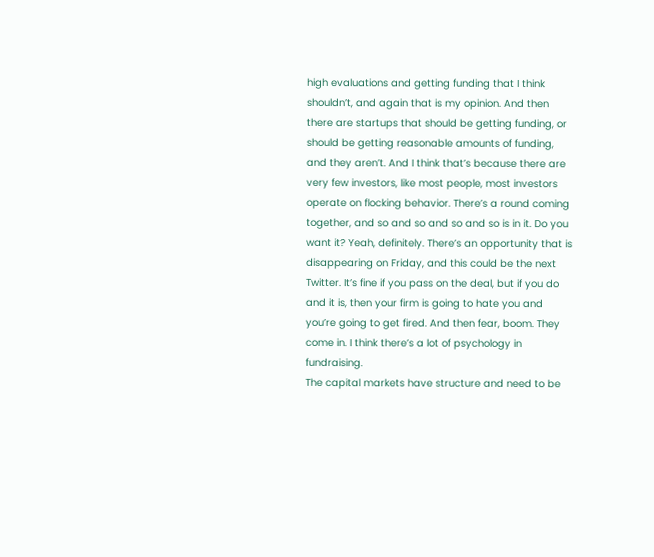high evaluations and getting funding that I think shouldn’t, and again that is my opinion. And then there are startups that should be getting funding, or should be getting reasonable amounts of funding, and they aren’t. And I think that’s because there are very few investors, like most people, most investors operate on flocking behavior. There’s a round coming together, and so and so and so and so is in it. Do you want it? Yeah, definitely. There’s an opportunity that is disappearing on Friday, and this could be the next Twitter. It’s fine if you pass on the deal, but if you do and it is, then your firm is going to hate you and you’re going to get fired. And then fear, boom. They come in. I think there’s a lot of psychology in fundraising.
The capital markets have structure and need to be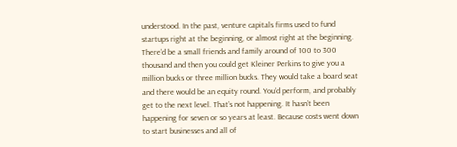understood. In the past, venture capitals firms used to fund startups right at the beginning, or almost right at the beginning. There’d be a small friends and family around of 100 to 300 thousand and then you could get Kleiner Perkins to give you a million bucks or three million bucks. They would take a board seat and there would be an equity round. You’d perform, and probably get to the next level. That’s not happening. It hasn’t been happening for seven or so years at least. Because costs went down to start businesses and all of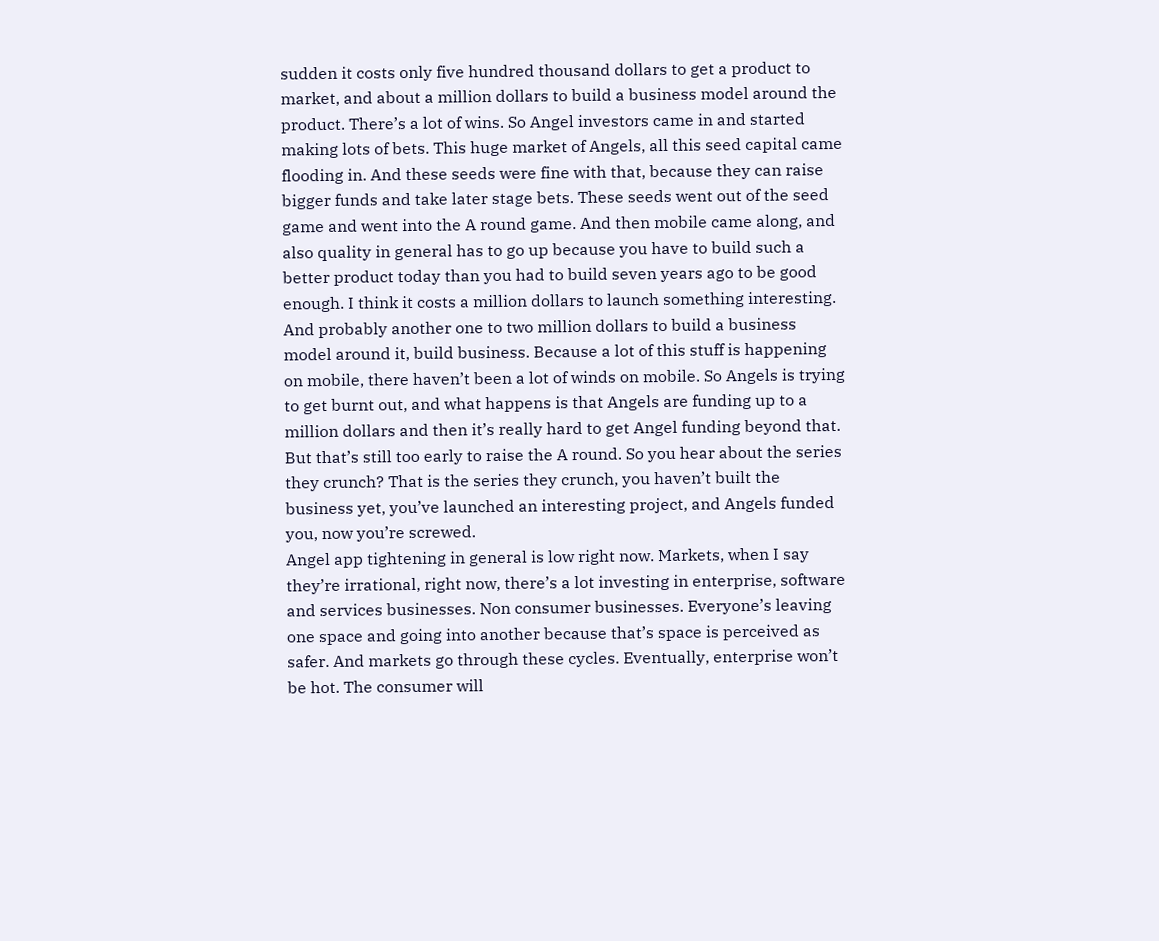sudden it costs only five hundred thousand dollars to get a product to market, and about a million dollars to build a business model around the product. There’s a lot of wins. So Angel investors came in and started making lots of bets. This huge market of Angels, all this seed capital came flooding in. And these seeds were fine with that, because they can raise bigger funds and take later stage bets. These seeds went out of the seed game and went into the A round game. And then mobile came along, and also quality in general has to go up because you have to build such a better product today than you had to build seven years ago to be good enough. I think it costs a million dollars to launch something interesting. And probably another one to two million dollars to build a business model around it, build business. Because a lot of this stuff is happening on mobile, there haven’t been a lot of winds on mobile. So Angels is trying to get burnt out, and what happens is that Angels are funding up to a million dollars and then it’s really hard to get Angel funding beyond that. But that’s still too early to raise the A round. So you hear about the series they crunch? That is the series they crunch, you haven’t built the business yet, you’ve launched an interesting project, and Angels funded you, now you’re screwed.
Angel app tightening in general is low right now. Markets, when I say they’re irrational, right now, there’s a lot investing in enterprise, software and services businesses. Non consumer businesses. Everyone’s leaving one space and going into another because that’s space is perceived as safer. And markets go through these cycles. Eventually, enterprise won’t be hot. The consumer will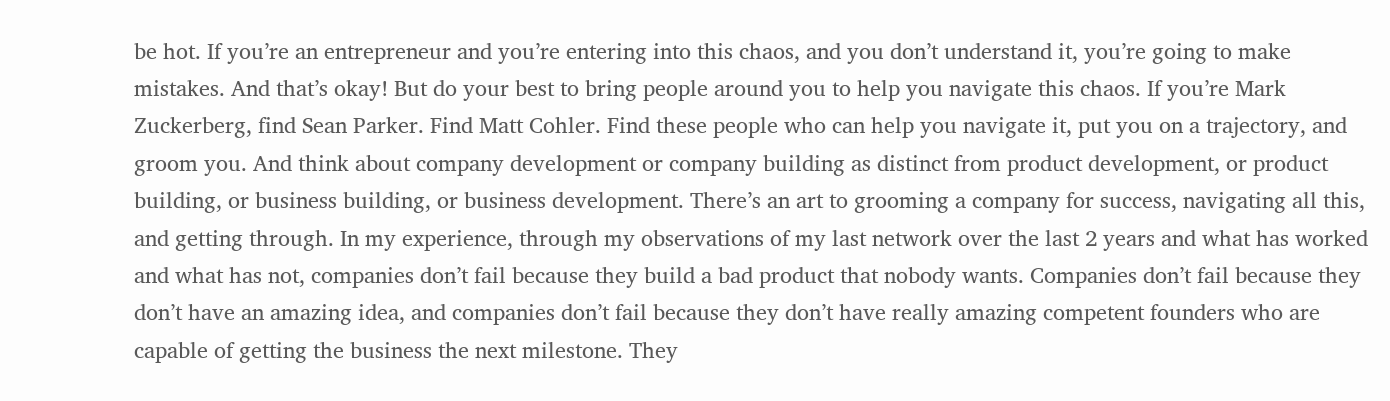be hot. If you’re an entrepreneur and you’re entering into this chaos, and you don’t understand it, you’re going to make mistakes. And that’s okay! But do your best to bring people around you to help you navigate this chaos. If you’re Mark Zuckerberg, find Sean Parker. Find Matt Cohler. Find these people who can help you navigate it, put you on a trajectory, and groom you. And think about company development or company building as distinct from product development, or product building, or business building, or business development. There’s an art to grooming a company for success, navigating all this, and getting through. In my experience, through my observations of my last network over the last 2 years and what has worked and what has not, companies don’t fail because they build a bad product that nobody wants. Companies don’t fail because they don’t have an amazing idea, and companies don’t fail because they don’t have really amazing competent founders who are capable of getting the business the next milestone. They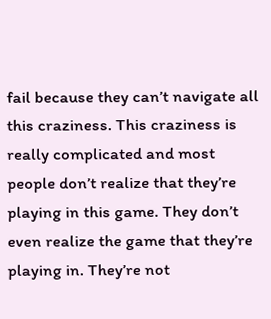fail because they can’t navigate all this craziness. This craziness is really complicated and most people don’t realize that they’re playing in this game. They don’t even realize the game that they’re playing in. They’re not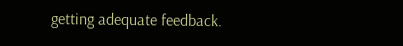getting adequate feedback.